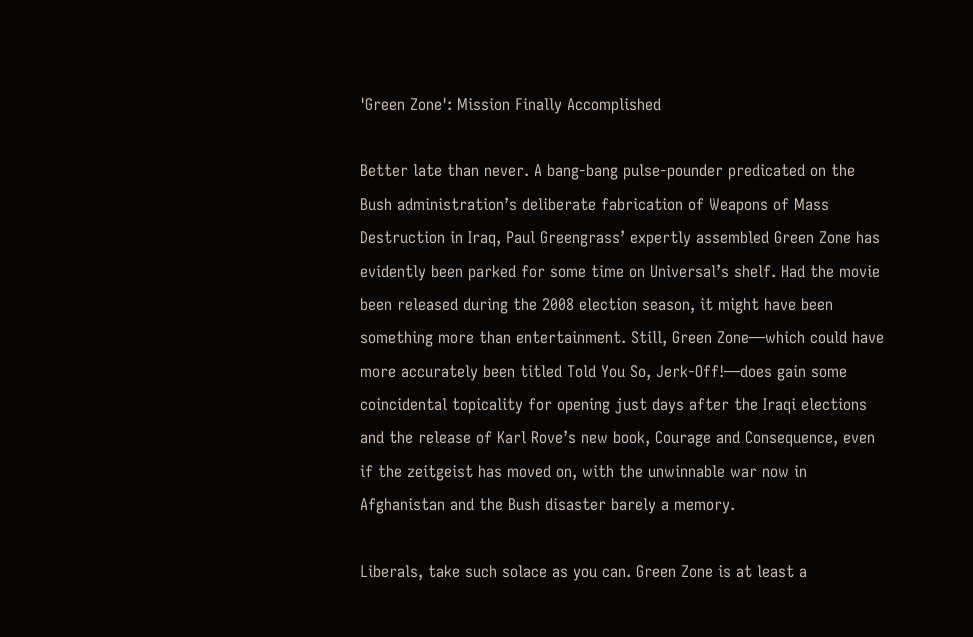'Green Zone': Mission Finally Accomplished

Better late than never. A bang-bang pulse-pounder predicated on the Bush administration’s deliberate fabrication of Weapons of Mass Destruction in Iraq, Paul Greengrass’ expertly assembled Green Zone has evidently been parked for some time on Universal’s shelf. Had the movie been released during the 2008 election season, it might have been something more than entertainment. Still, Green Zone—which could have more accurately been titled Told You So, Jerk-Off!—does gain some coincidental topicality for opening just days after the Iraqi elections and the release of Karl Rove’s new book, Courage and Consequence, even if the zeitgeist has moved on, with the unwinnable war now in Afghanistan and the Bush disaster barely a memory.

Liberals, take such solace as you can. Green Zone is at least a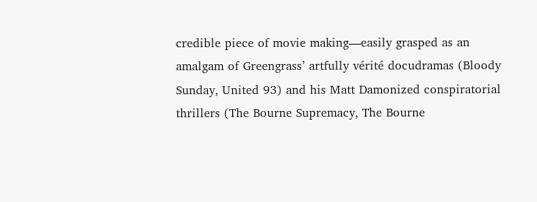credible piece of movie making—easily grasped as an amalgam of Greengrass’ artfully vérité docudramas (Bloody Sunday, United 93) and his Matt Damonized conspiratorial thrillers (The Bourne Supremacy, The Bourne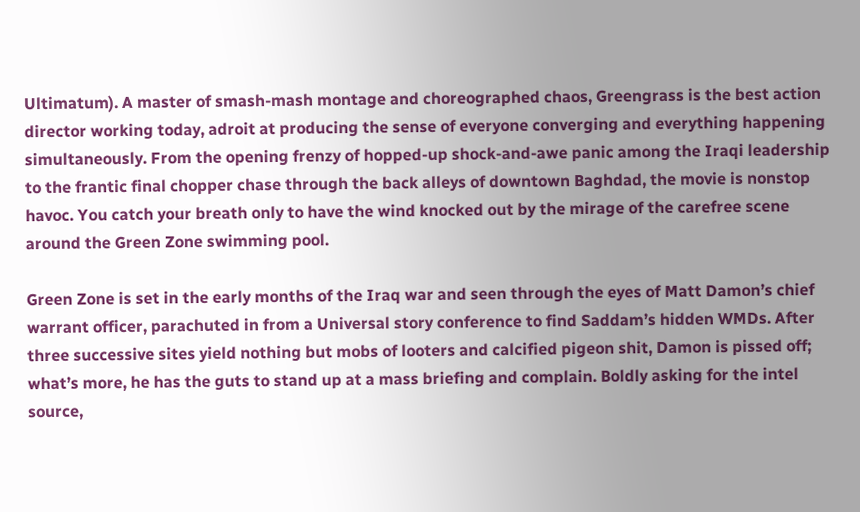Ultimatum). A master of smash-mash montage and choreographed chaos, Greengrass is the best action director working today, adroit at producing the sense of everyone converging and everything happening simultaneously. From the opening frenzy of hopped-up shock-and-awe panic among the Iraqi leadership to the frantic final chopper chase through the back alleys of downtown Baghdad, the movie is nonstop havoc. You catch your breath only to have the wind knocked out by the mirage of the carefree scene around the Green Zone swimming pool.

Green Zone is set in the early months of the Iraq war and seen through the eyes of Matt Damon’s chief warrant officer, parachuted in from a Universal story conference to find Saddam’s hidden WMDs. After three successive sites yield nothing but mobs of looters and calcified pigeon shit, Damon is pissed off; what’s more, he has the guts to stand up at a mass briefing and complain. Boldly asking for the intel source,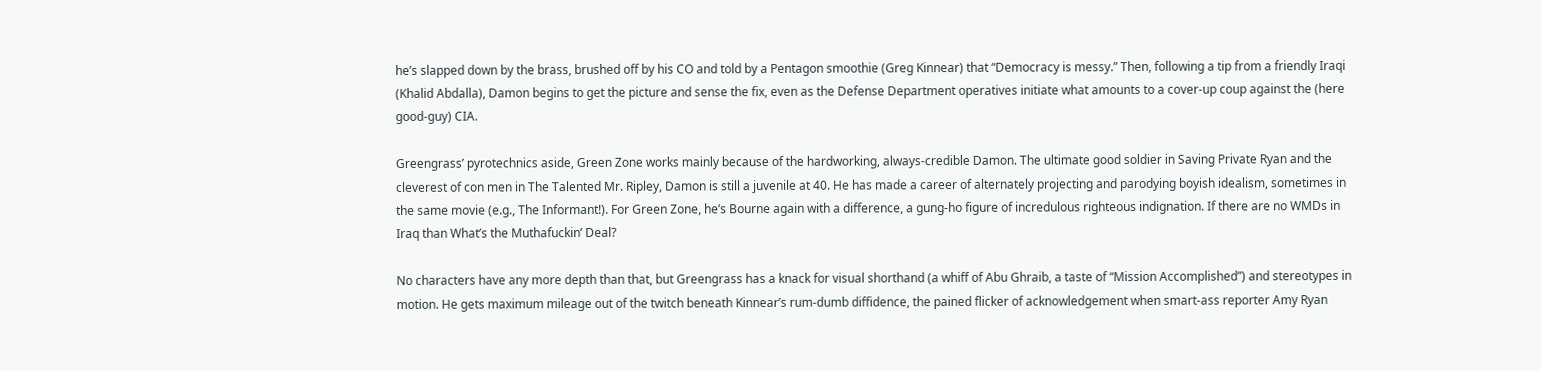he’s slapped down by the brass, brushed off by his CO and told by a Pentagon smoothie (Greg Kinnear) that “Democracy is messy.” Then, following a tip from a friendly Iraqi (Khalid Abdalla), Damon begins to get the picture and sense the fix, even as the Defense Department operatives initiate what amounts to a cover-up coup against the (here good-guy) CIA.

Greengrass’ pyrotechnics aside, Green Zone works mainly because of the hardworking, always-credible Damon. The ultimate good soldier in Saving Private Ryan and the cleverest of con men in The Talented Mr. Ripley, Damon is still a juvenile at 40. He has made a career of alternately projecting and parodying boyish idealism, sometimes in the same movie (e.g., The Informant!). For Green Zone, he’s Bourne again with a difference, a gung-ho figure of incredulous righteous indignation. If there are no WMDs in Iraq than What’s the Muthafuckin’ Deal?

No characters have any more depth than that, but Greengrass has a knack for visual shorthand (a whiff of Abu Ghraib, a taste of “Mission Accomplished”) and stereotypes in motion. He gets maximum mileage out of the twitch beneath Kinnear’s rum-dumb diffidence, the pained flicker of acknowledgement when smart-ass reporter Amy Ryan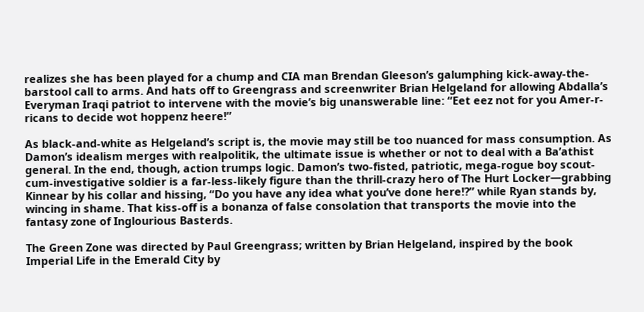realizes she has been played for a chump and CIA man Brendan Gleeson’s galumphing kick-away-the-barstool call to arms. And hats off to Greengrass and screenwriter Brian Helgeland for allowing Abdalla’s Everyman Iraqi patriot to intervene with the movie’s big unanswerable line: “Eet eez not for you Amer-r-ricans to decide wot hoppenz heere!”

As black-and-white as Helgeland’s script is, the movie may still be too nuanced for mass consumption. As Damon’s idealism merges with realpolitik, the ultimate issue is whether or not to deal with a Ba’athist general. In the end, though, action trumps logic. Damon’s two-fisted, patriotic, mega-rogue boy scout-cum-investigative soldier is a far-less-likely figure than the thrill-crazy hero of The Hurt Locker—grabbing Kinnear by his collar and hissing, “Do you have any idea what you’ve done here!?” while Ryan stands by, wincing in shame. That kiss-off is a bonanza of false consolation that transports the movie into the fantasy zone of Inglourious Basterds.

The Green Zone was directed by Paul Greengrass; written by Brian Helgeland, inspired by the book Imperial Life in the Emerald City by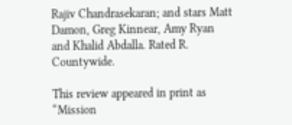Rajiv Chandrasekaran; and stars Matt Damon, Greg Kinnear, Amy Ryan and Khalid Abdalla. Rated R. Countywide.

This review appeared in print as “Mission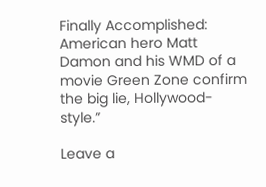Finally Accomplished: American hero Matt Damon and his WMD of a movie Green Zone confirm the big lie, Hollywood-style.”

Leave a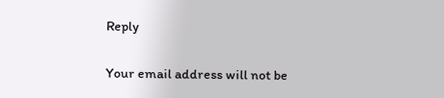Reply

Your email address will not be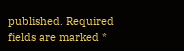published. Required fields are marked *